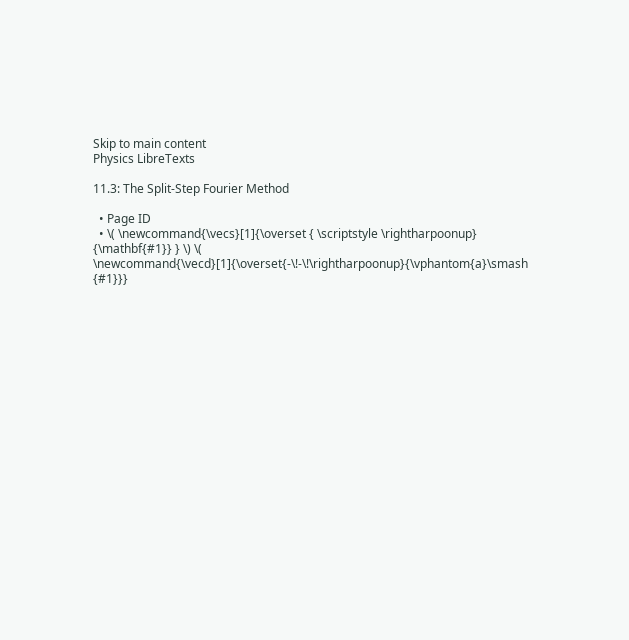Skip to main content
Physics LibreTexts

11.3: The Split-Step Fourier Method

  • Page ID
  • \( \newcommand{\vecs}[1]{\overset { \scriptstyle \rightharpoonup} {\mathbf{#1}} } \) \( \newcommand{\vecd}[1]{\overset{-\!-\!\rightharpoonup}{\vphantom{a}\smash {#1}}}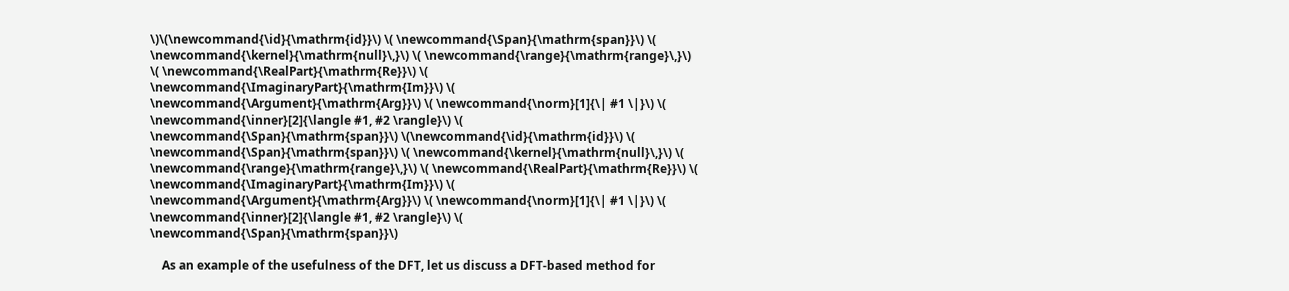\)\(\newcommand{\id}{\mathrm{id}}\) \( \newcommand{\Span}{\mathrm{span}}\) \( \newcommand{\kernel}{\mathrm{null}\,}\) \( \newcommand{\range}{\mathrm{range}\,}\) \( \newcommand{\RealPart}{\mathrm{Re}}\) \( \newcommand{\ImaginaryPart}{\mathrm{Im}}\) \( \newcommand{\Argument}{\mathrm{Arg}}\) \( \newcommand{\norm}[1]{\| #1 \|}\) \( \newcommand{\inner}[2]{\langle #1, #2 \rangle}\) \( \newcommand{\Span}{\mathrm{span}}\) \(\newcommand{\id}{\mathrm{id}}\) \( \newcommand{\Span}{\mathrm{span}}\) \( \newcommand{\kernel}{\mathrm{null}\,}\) \( \newcommand{\range}{\mathrm{range}\,}\) \( \newcommand{\RealPart}{\mathrm{Re}}\) \( \newcommand{\ImaginaryPart}{\mathrm{Im}}\) \( \newcommand{\Argument}{\mathrm{Arg}}\) \( \newcommand{\norm}[1]{\| #1 \|}\) \( \newcommand{\inner}[2]{\langle #1, #2 \rangle}\) \( \newcommand{\Span}{\mathrm{span}}\)

    As an example of the usefulness of the DFT, let us discuss a DFT-based method for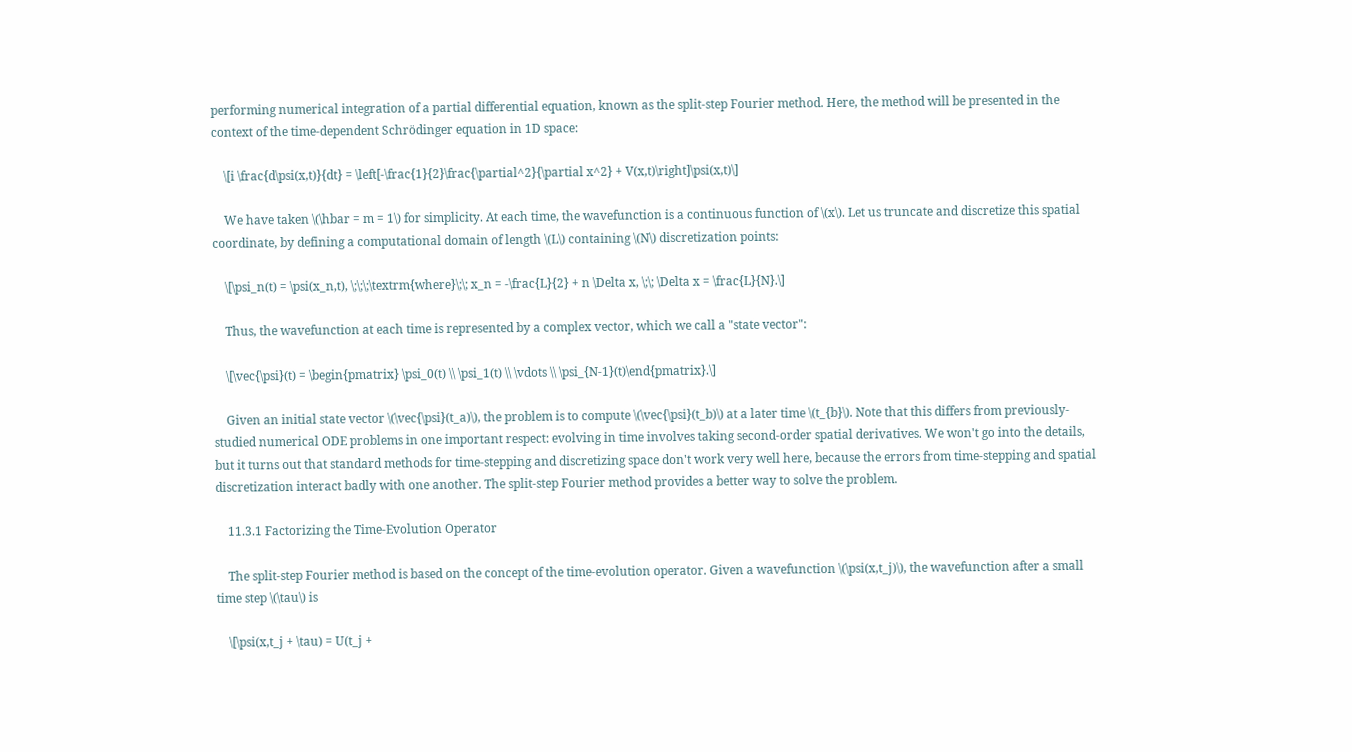performing numerical integration of a partial differential equation, known as the split-step Fourier method. Here, the method will be presented in the context of the time-dependent Schrödinger equation in 1D space:

    \[i \frac{d\psi(x,t)}{dt} = \left[-\frac{1}{2}\frac{\partial^2}{\partial x^2} + V(x,t)\right]\psi(x,t)\]

    We have taken \(\hbar = m = 1\) for simplicity. At each time, the wavefunction is a continuous function of \(x\). Let us truncate and discretize this spatial coordinate, by defining a computational domain of length \(L\) containing \(N\) discretization points:

    \[\psi_n(t) = \psi(x_n,t), \;\;\;\textrm{where}\;\; x_n = -\frac{L}{2} + n \Delta x, \;\; \Delta x = \frac{L}{N}.\]

    Thus, the wavefunction at each time is represented by a complex vector, which we call a "state vector":

    \[\vec{\psi}(t) = \begin{pmatrix} \psi_0(t) \\ \psi_1(t) \\ \vdots \\ \psi_{N-1}(t)\end{pmatrix}.\]

    Given an initial state vector \(\vec{\psi}(t_a)\), the problem is to compute \(\vec{\psi}(t_b)\) at a later time \(t_{b}\). Note that this differs from previously-studied numerical ODE problems in one important respect: evolving in time involves taking second-order spatial derivatives. We won't go into the details, but it turns out that standard methods for time-stepping and discretizing space don't work very well here, because the errors from time-stepping and spatial discretization interact badly with one another. The split-step Fourier method provides a better way to solve the problem.

    11.3.1 Factorizing the Time-Evolution Operator

    The split-step Fourier method is based on the concept of the time-evolution operator. Given a wavefunction \(\psi(x,t_j)\), the wavefunction after a small time step \(\tau\) is

    \[\psi(x,t_j + \tau) = U(t_j +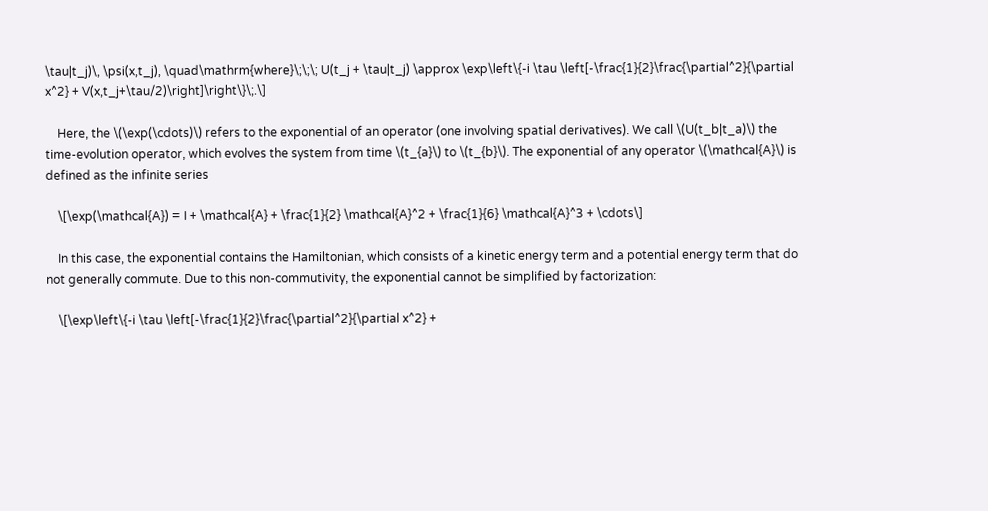\tau|t_j)\, \psi(x,t_j), \quad\mathrm{where}\;\;\; U(t_j + \tau|t_j) \approx \exp\left\{-i \tau \left[-\frac{1}{2}\frac{\partial^2}{\partial x^2} + V(x,t_j+\tau/2)\right]\right\}\;.\]

    Here, the \(\exp(\cdots)\) refers to the exponential of an operator (one involving spatial derivatives). We call \(U(t_b|t_a)\) the time-evolution operator, which evolves the system from time \(t_{a}\) to \(t_{b}\). The exponential of any operator \(\mathcal{A}\) is defined as the infinite series

    \[\exp(\mathcal{A}) = I + \mathcal{A} + \frac{1}{2} \mathcal{A}^2 + \frac{1}{6} \mathcal{A}^3 + \cdots\]

    In this case, the exponential contains the Hamiltonian, which consists of a kinetic energy term and a potential energy term that do not generally commute. Due to this non-commutivity, the exponential cannot be simplified by factorization:

    \[\exp\left\{-i \tau \left[-\frac{1}{2}\frac{\partial^2}{\partial x^2} +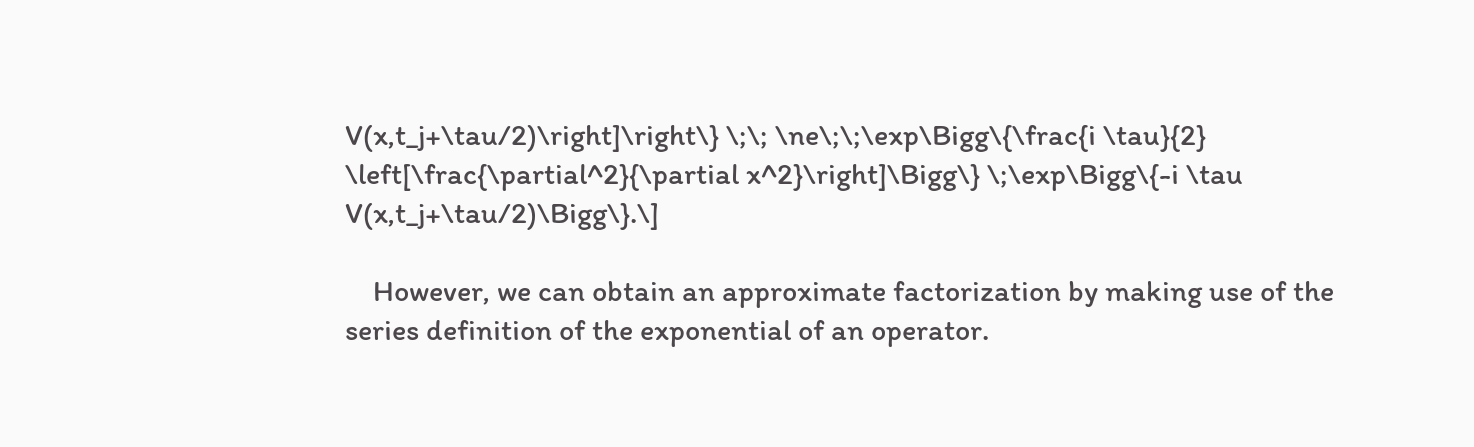V(x,t_j+\tau/2)\right]\right\} \;\; \ne\;\;\exp\Bigg\{\frac{i \tau}{2} \left[\frac{\partial^2}{\partial x^2}\right]\Bigg\} \;\exp\Bigg\{-i \tau V(x,t_j+\tau/2)\Bigg\}.\]

    However, we can obtain an approximate factorization by making use of the series definition of the exponential of an operator.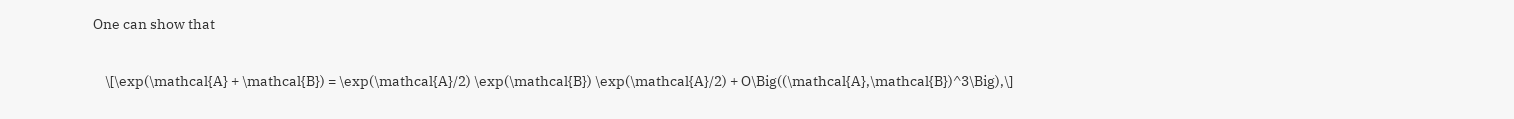One can show that

    \[\exp(\mathcal{A} + \mathcal{B}) = \exp(\mathcal{A}/2) \exp(\mathcal{B}) \exp(\mathcal{A}/2) + O\Big((\mathcal{A},\mathcal{B})^3\Big),\]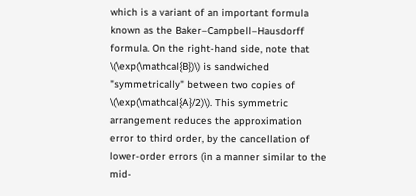which is a variant of an important formula known as the Baker–Campbell–Hausdorff formula. On the right-hand side, note that \(\exp(\mathcal{B})\) is sandwiched "symmetrically" between two copies of \(\exp(\mathcal{A}/2)\). This symmetric arrangement reduces the approximation error to third order, by the cancellation of lower-order errors (in a manner similar to the mid-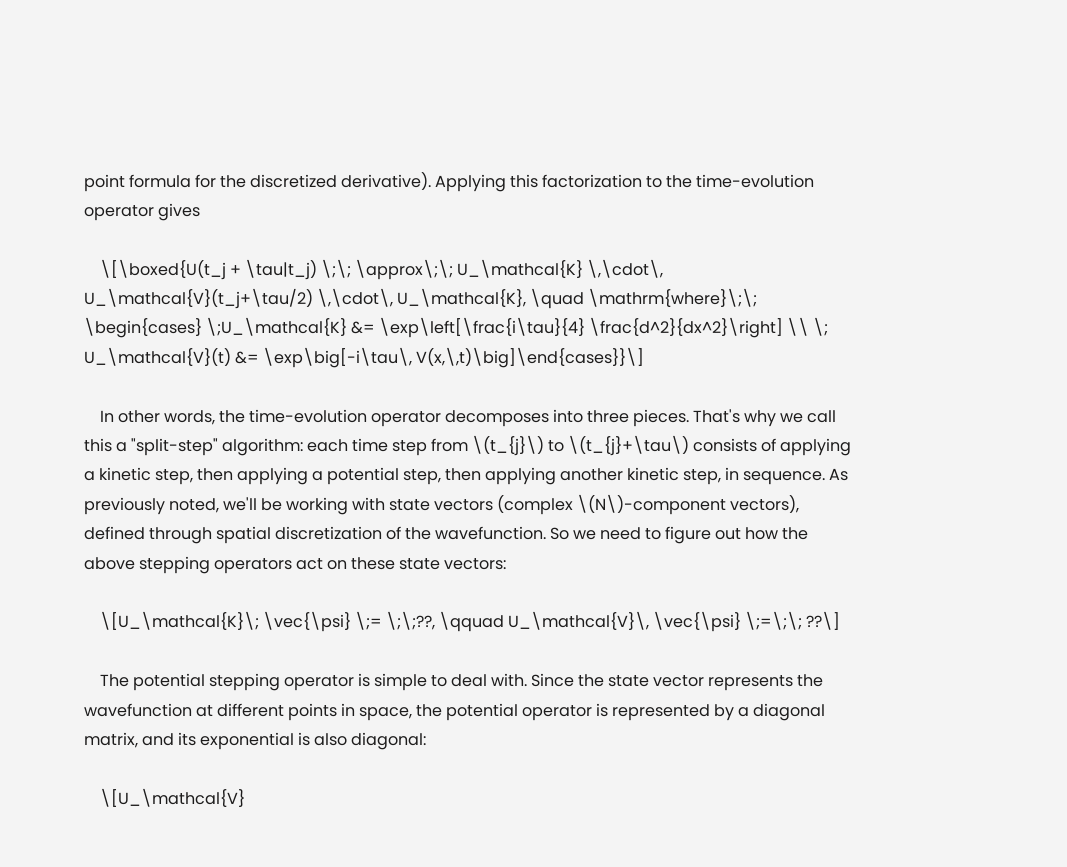point formula for the discretized derivative). Applying this factorization to the time-evolution operator gives

    \[\boxed{U(t_j + \tau|t_j) \;\; \approx\;\; U_\mathcal{K} \,\cdot\, U_\mathcal{V}(t_j+\tau/2) \,\cdot\, U_\mathcal{K}, \quad \mathrm{where}\;\; \begin{cases} \;U_\mathcal{K} &= \exp\left[\frac{i\tau}{4} \frac{d^2}{dx^2}\right] \\ \; U_\mathcal{V}(t) &= \exp\big[-i\tau\, V(x,\,t)\big]\end{cases}}\]

    In other words, the time-evolution operator decomposes into three pieces. That's why we call this a "split-step" algorithm: each time step from \(t_{j}\) to \(t_{j}+\tau\) consists of applying a kinetic step, then applying a potential step, then applying another kinetic step, in sequence. As previously noted, we'll be working with state vectors (complex \(N\)-component vectors), defined through spatial discretization of the wavefunction. So we need to figure out how the above stepping operators act on these state vectors:

    \[U_\mathcal{K}\; \vec{\psi} \;= \;\;??, \qquad U_\mathcal{V}\, \vec{\psi} \;=\;\; ??\]

    The potential stepping operator is simple to deal with. Since the state vector represents the wavefunction at different points in space, the potential operator is represented by a diagonal matrix, and its exponential is also diagonal:

    \[U_\mathcal{V}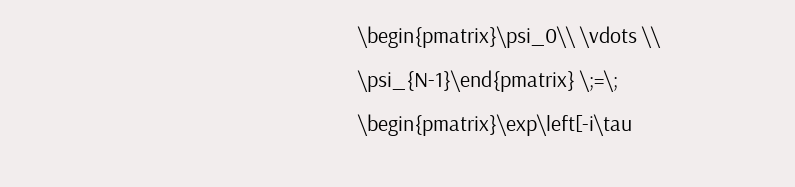\begin{pmatrix}\psi_0\\ \vdots \\ \psi_{N-1}\end{pmatrix} \;=\; \begin{pmatrix}\exp\left[-i\tau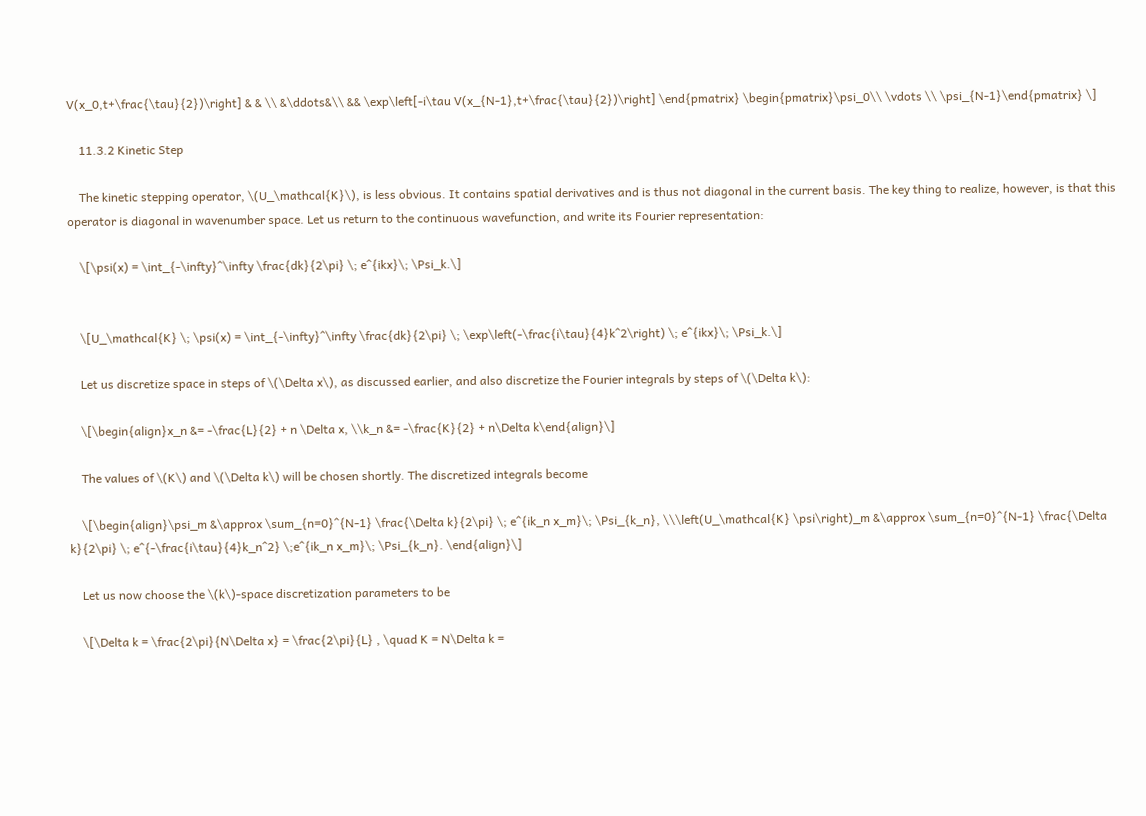V(x_0,t+\frac{\tau}{2})\right] & & \\ &\ddots&\\ && \exp\left[-i\tau V(x_{N-1},t+\frac{\tau}{2})\right] \end{pmatrix} \begin{pmatrix}\psi_0\\ \vdots \\ \psi_{N-1}\end{pmatrix} \]

    11.3.2 Kinetic Step

    The kinetic stepping operator, \(U_\mathcal{K}\), is less obvious. It contains spatial derivatives and is thus not diagonal in the current basis. The key thing to realize, however, is that this operator is diagonal in wavenumber space. Let us return to the continuous wavefunction, and write its Fourier representation:

    \[\psi(x) = \int_{-\infty}^\infty \frac{dk}{2\pi} \; e^{ikx}\; \Psi_k.\]


    \[U_\mathcal{K} \; \psi(x) = \int_{-\infty}^\infty \frac{dk}{2\pi} \; \exp\left(-\frac{i\tau}{4}k^2\right) \; e^{ikx}\; \Psi_k.\]

    Let us discretize space in steps of \(\Delta x\), as discussed earlier, and also discretize the Fourier integrals by steps of \(\Delta k\):

    \[\begin{align}x_n &= -\frac{L}{2} + n \Delta x, \\k_n &= -\frac{K}{2} + n\Delta k\end{align}\]

    The values of \(K\) and \(\Delta k\) will be chosen shortly. The discretized integrals become

    \[\begin{align}\psi_m &\approx \sum_{n=0}^{N-1} \frac{\Delta k}{2\pi} \; e^{ik_n x_m}\; \Psi_{k_n}, \\\left(U_\mathcal{K} \psi\right)_m &\approx \sum_{n=0}^{N-1} \frac{\Delta k}{2\pi} \; e^{-\frac{i\tau}{4}k_n^2} \;e^{ik_n x_m}\; \Psi_{k_n}. \end{align}\]

    Let us now choose the \(k\)-space discretization parameters to be

    \[\Delta k = \frac{2\pi}{N\Delta x} = \frac{2\pi}{L} , \quad K = N\Delta k =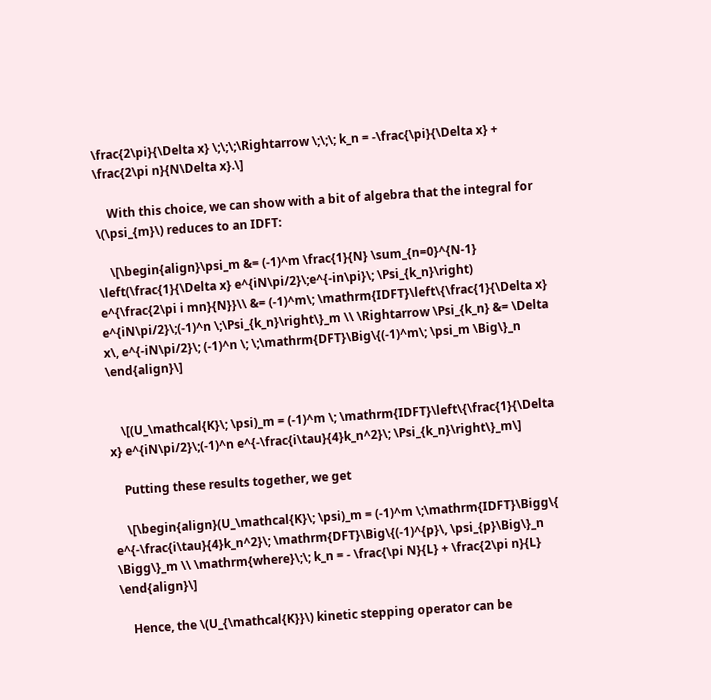\frac{2\pi}{\Delta x} \;\;\;\Rightarrow \;\;\; k_n = -\frac{\pi}{\Delta x} + \frac{2\pi n}{N\Delta x}.\]

    With this choice, we can show with a bit of algebra that the integral for \(\psi_{m}\) reduces to an IDFT:

    \[\begin{align}\psi_m &= (-1)^m \frac{1}{N} \sum_{n=0}^{N-1} \left(\frac{1}{\Delta x} e^{iN\pi/2}\;e^{-in\pi}\; \Psi_{k_n}\right) e^{\frac{2\pi i mn}{N}}\\ &= (-1)^m\; \mathrm{IDFT}\left\{\frac{1}{\Delta x} e^{iN\pi/2}\;(-1)^n \;\Psi_{k_n}\right\}_m \\ \Rightarrow \Psi_{k_n} &= \Delta x\, e^{-iN\pi/2}\; (-1)^n \; \;\mathrm{DFT}\Big\{(-1)^m\; \psi_m \Big\}_n \end{align}\]


    \[(U_\mathcal{K}\; \psi)_m = (-1)^m \; \mathrm{IDFT}\left\{\frac{1}{\Delta x} e^{iN\pi/2}\;(-1)^n e^{-\frac{i\tau}{4}k_n^2}\; \Psi_{k_n}\right\}_m\]

    Putting these results together, we get

    \[\begin{align}(U_\mathcal{K}\; \psi)_m = (-1)^m \;\mathrm{IDFT}\Bigg\{ e^{-\frac{i\tau}{4}k_n^2}\; \mathrm{DFT}\Big\{(-1)^{p}\, \psi_{p}\Big\}_n \Bigg\}_m \\ \mathrm{where}\;\; k_n = - \frac{\pi N}{L} + \frac{2\pi n}{L} \end{align}\]

    Hence, the \(U_{\mathcal{K}}\) kinetic stepping operator can be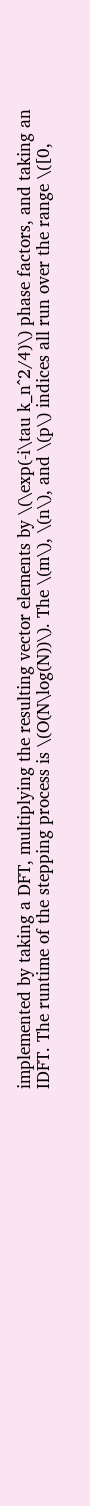implemented by taking a DFT, multiplying the resulting vector elements by \(\exp(-i\tau k_n^2/4)\) phase factors, and taking an IDFT. The runtime of the stepping process is \(O(N\log(N))\). The \(m\), \(n\), and \(p\) indices all run over the range \([0,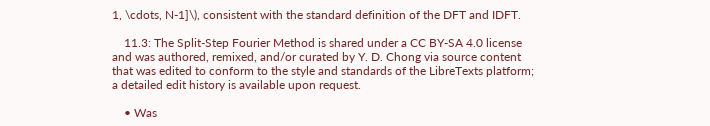1, \cdots, N-1]\), consistent with the standard definition of the DFT and IDFT.

    11.3: The Split-Step Fourier Method is shared under a CC BY-SA 4.0 license and was authored, remixed, and/or curated by Y. D. Chong via source content that was edited to conform to the style and standards of the LibreTexts platform; a detailed edit history is available upon request.

    • Was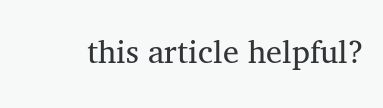this article helpful?